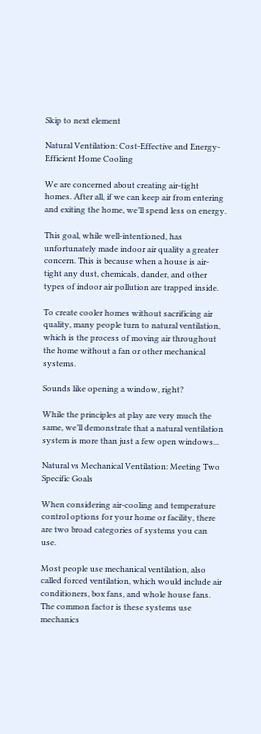Skip to next element

Natural Ventilation: Cost-Effective and Energy-Efficient Home Cooling

We are concerned about creating air-tight homes. After all, if we can keep air from entering and exiting the home, we’ll spend less on energy.

This goal, while well-intentioned, has unfortunately made indoor air quality a greater concern. This is because when a house is air-tight any dust, chemicals, dander, and other types of indoor air pollution are trapped inside.

To create cooler homes without sacrificing air quality, many people turn to natural ventilation, which is the process of moving air throughout the home without a fan or other mechanical systems.

Sounds like opening a window, right?

While the principles at play are very much the same, we’ll demonstrate that a natural ventilation system is more than just a few open windows...

Natural vs Mechanical Ventilation: Meeting Two Specific Goals

When considering air-cooling and temperature control options for your home or facility, there are two broad categories of systems you can use.

Most people use mechanical ventilation, also called forced ventilation, which would include air conditioners, box fans, and whole house fans. The common factor is these systems use mechanics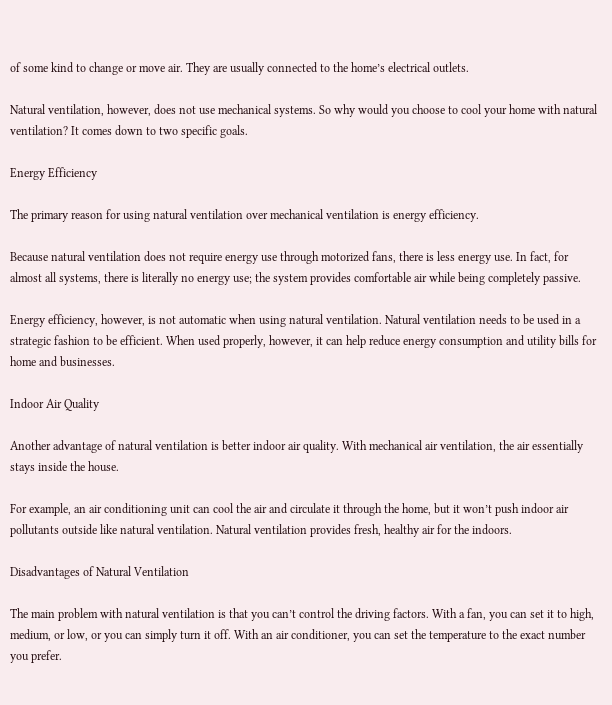of some kind to change or move air. They are usually connected to the home’s electrical outlets.

Natural ventilation, however, does not use mechanical systems. So why would you choose to cool your home with natural ventilation? It comes down to two specific goals.

Energy Efficiency

The primary reason for using natural ventilation over mechanical ventilation is energy efficiency.

Because natural ventilation does not require energy use through motorized fans, there is less energy use. In fact, for almost all systems, there is literally no energy use; the system provides comfortable air while being completely passive.

Energy efficiency, however, is not automatic when using natural ventilation. Natural ventilation needs to be used in a strategic fashion to be efficient. When used properly, however, it can help reduce energy consumption and utility bills for home and businesses.

Indoor Air Quality

Another advantage of natural ventilation is better indoor air quality. With mechanical air ventilation, the air essentially stays inside the house.

For example, an air conditioning unit can cool the air and circulate it through the home, but it won’t push indoor air pollutants outside like natural ventilation. Natural ventilation provides fresh, healthy air for the indoors.

Disadvantages of Natural Ventilation

The main problem with natural ventilation is that you can’t control the driving factors. With a fan, you can set it to high, medium, or low, or you can simply turn it off. With an air conditioner, you can set the temperature to the exact number you prefer.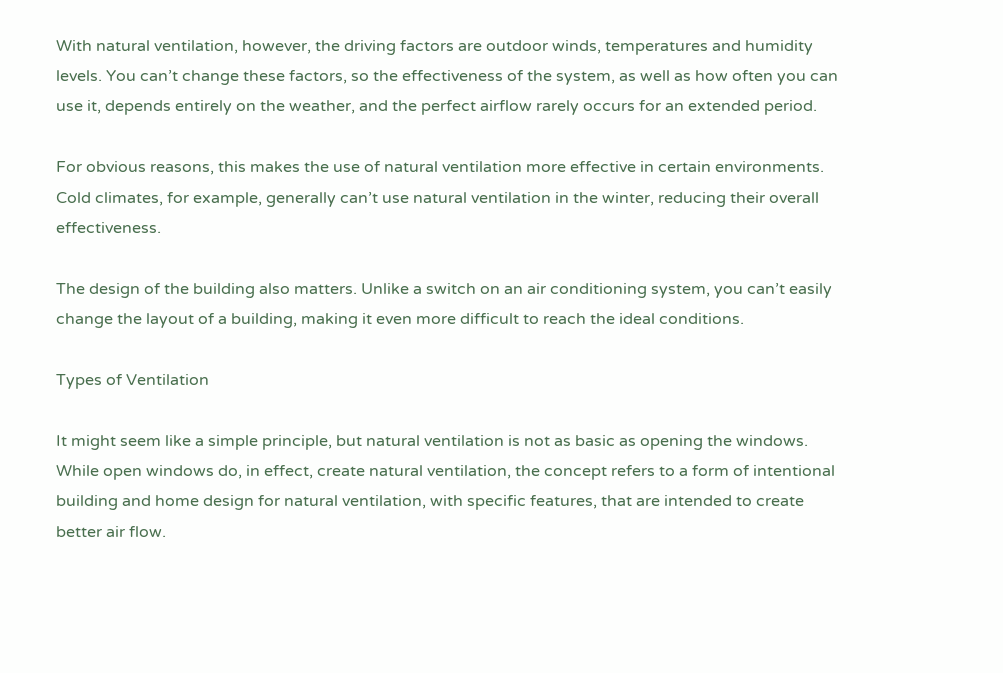With natural ventilation, however, the driving factors are outdoor winds, temperatures and humidity levels. You can’t change these factors, so the effectiveness of the system, as well as how often you can use it, depends entirely on the weather, and the perfect airflow rarely occurs for an extended period.

For obvious reasons, this makes the use of natural ventilation more effective in certain environments. Cold climates, for example, generally can’t use natural ventilation in the winter, reducing their overall effectiveness.

The design of the building also matters. Unlike a switch on an air conditioning system, you can’t easily change the layout of a building, making it even more difficult to reach the ideal conditions.

Types of Ventilation

It might seem like a simple principle, but natural ventilation is not as basic as opening the windows. While open windows do, in effect, create natural ventilation, the concept refers to a form of intentional building and home design for natural ventilation, with specific features, that are intended to create better air flow.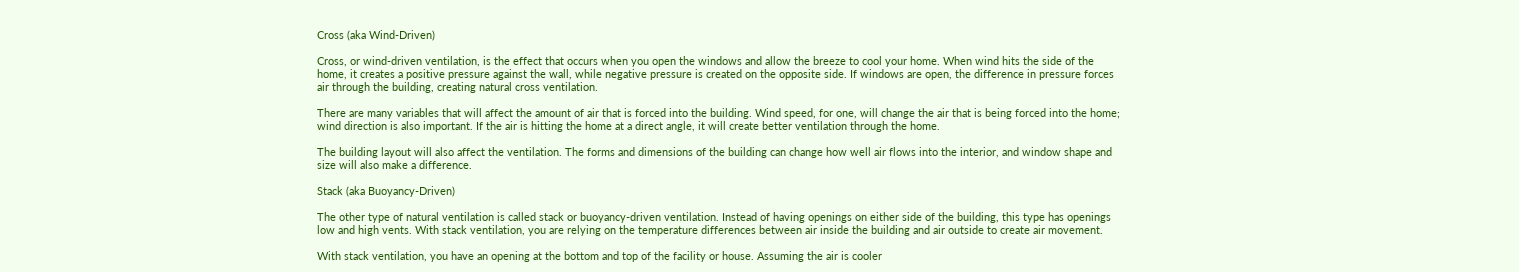Cross (aka Wind-Driven)

Cross, or wind-driven ventilation, is the effect that occurs when you open the windows and allow the breeze to cool your home. When wind hits the side of the home, it creates a positive pressure against the wall, while negative pressure is created on the opposite side. If windows are open, the difference in pressure forces air through the building, creating natural cross ventilation.

There are many variables that will affect the amount of air that is forced into the building. Wind speed, for one, will change the air that is being forced into the home; wind direction is also important. If the air is hitting the home at a direct angle, it will create better ventilation through the home.

The building layout will also affect the ventilation. The forms and dimensions of the building can change how well air flows into the interior, and window shape and size will also make a difference.

Stack (aka Buoyancy-Driven)

The other type of natural ventilation is called stack or buoyancy-driven ventilation. Instead of having openings on either side of the building, this type has openings low and high vents. With stack ventilation, you are relying on the temperature differences between air inside the building and air outside to create air movement.

With stack ventilation, you have an opening at the bottom and top of the facility or house. Assuming the air is cooler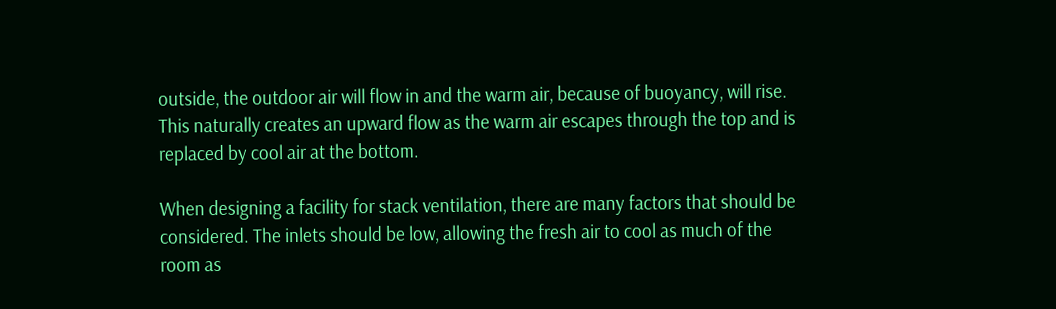outside, the outdoor air will flow in and the warm air, because of buoyancy, will rise. This naturally creates an upward flow as the warm air escapes through the top and is replaced by cool air at the bottom.

When designing a facility for stack ventilation, there are many factors that should be considered. The inlets should be low, allowing the fresh air to cool as much of the room as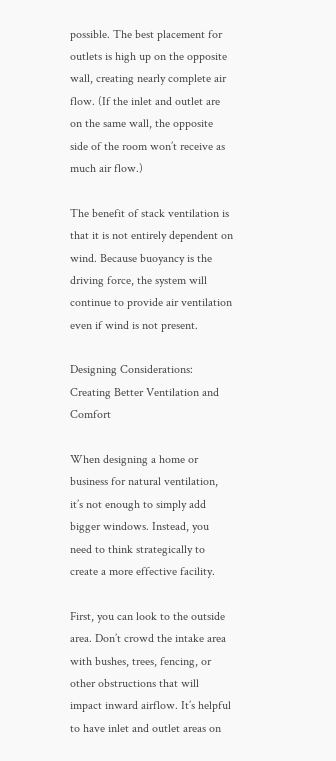possible. The best placement for outlets is high up on the opposite wall, creating nearly complete air flow. (If the inlet and outlet are on the same wall, the opposite side of the room won’t receive as much air flow.)

The benefit of stack ventilation is that it is not entirely dependent on wind. Because buoyancy is the driving force, the system will continue to provide air ventilation even if wind is not present.

Designing Considerations: Creating Better Ventilation and Comfort

When designing a home or business for natural ventilation, it’s not enough to simply add bigger windows. Instead, you need to think strategically to create a more effective facility.

First, you can look to the outside area. Don’t crowd the intake area with bushes, trees, fencing, or other obstructions that will impact inward airflow. It’s helpful to have inlet and outlet areas on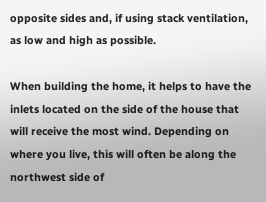opposite sides and, if using stack ventilation, as low and high as possible.

When building the home, it helps to have the inlets located on the side of the house that will receive the most wind. Depending on where you live, this will often be along the northwest side of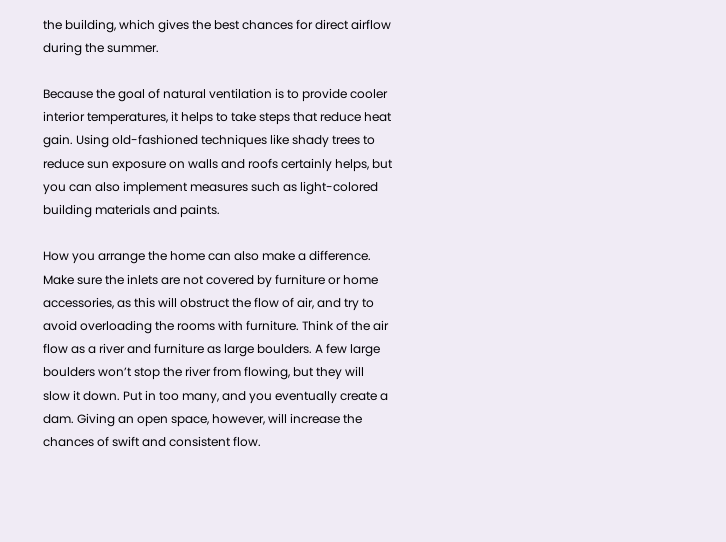the building, which gives the best chances for direct airflow during the summer.

Because the goal of natural ventilation is to provide cooler interior temperatures, it helps to take steps that reduce heat gain. Using old-fashioned techniques like shady trees to reduce sun exposure on walls and roofs certainly helps, but you can also implement measures such as light-colored building materials and paints.

How you arrange the home can also make a difference. Make sure the inlets are not covered by furniture or home accessories, as this will obstruct the flow of air, and try to avoid overloading the rooms with furniture. Think of the air flow as a river and furniture as large boulders. A few large boulders won’t stop the river from flowing, but they will slow it down. Put in too many, and you eventually create a dam. Giving an open space, however, will increase the chances of swift and consistent flow.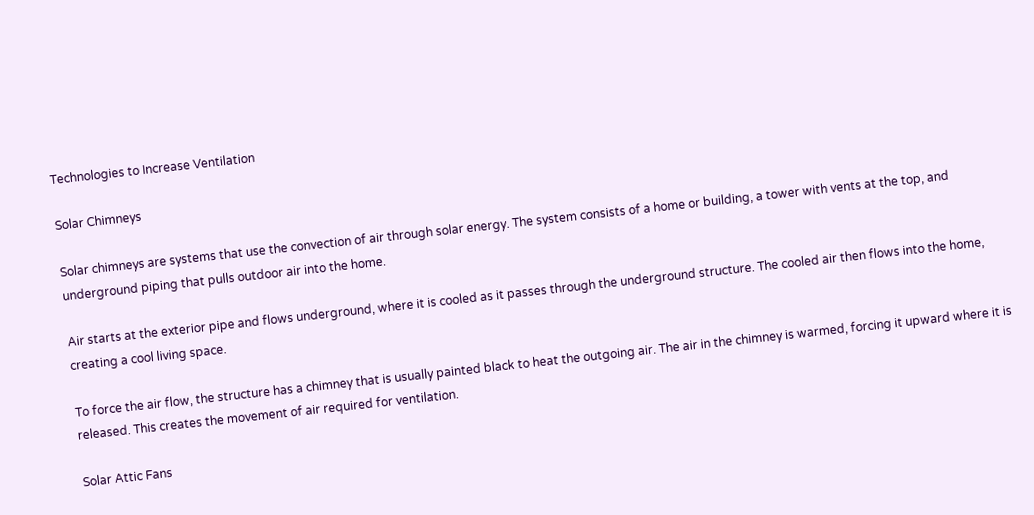Technologies to Increase Ventilation

Solar Chimneys

Solar chimneys are systems that use the convection of air through solar energy. The system consists of a home or building, a tower with vents at the top, and underground piping that pulls outdoor air into the home.

Air starts at the exterior pipe and flows underground, where it is cooled as it passes through the underground structure. The cooled air then flows into the home, creating a cool living space.

To force the air flow, the structure has a chimney that is usually painted black to heat the outgoing air. The air in the chimney is warmed, forcing it upward where it is released. This creates the movement of air required for ventilation.

Solar Attic Fans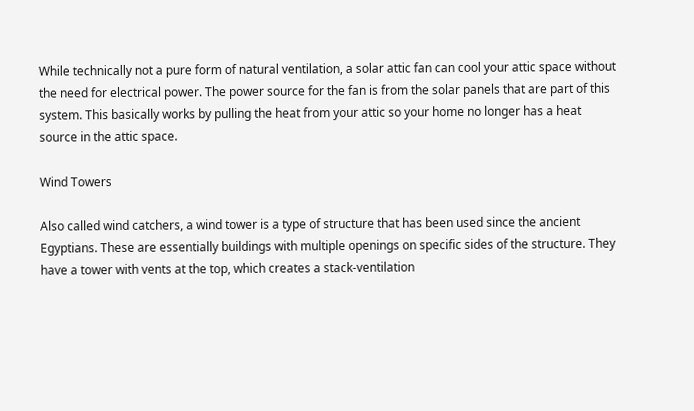While technically not a pure form of natural ventilation, a solar attic fan can cool your attic space without the need for electrical power. The power source for the fan is from the solar panels that are part of this system. This basically works by pulling the heat from your attic so your home no longer has a heat source in the attic space.

Wind Towers

Also called wind catchers, a wind tower is a type of structure that has been used since the ancient Egyptians. These are essentially buildings with multiple openings on specific sides of the structure. They have a tower with vents at the top, which creates a stack-ventilation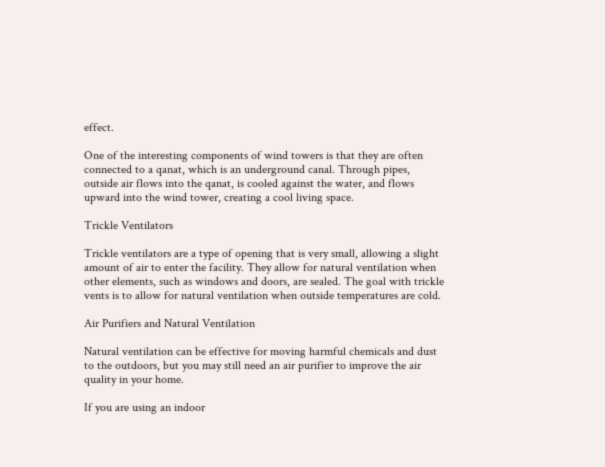effect.

One of the interesting components of wind towers is that they are often connected to a qanat, which is an underground canal. Through pipes, outside air flows into the qanat, is cooled against the water, and flows upward into the wind tower, creating a cool living space.

Trickle Ventilators

Trickle ventilators are a type of opening that is very small, allowing a slight amount of air to enter the facility. They allow for natural ventilation when other elements, such as windows and doors, are sealed. The goal with trickle vents is to allow for natural ventilation when outside temperatures are cold.

Air Purifiers and Natural Ventilation

Natural ventilation can be effective for moving harmful chemicals and dust to the outdoors, but you may still need an air purifier to improve the air quality in your home.

If you are using an indoor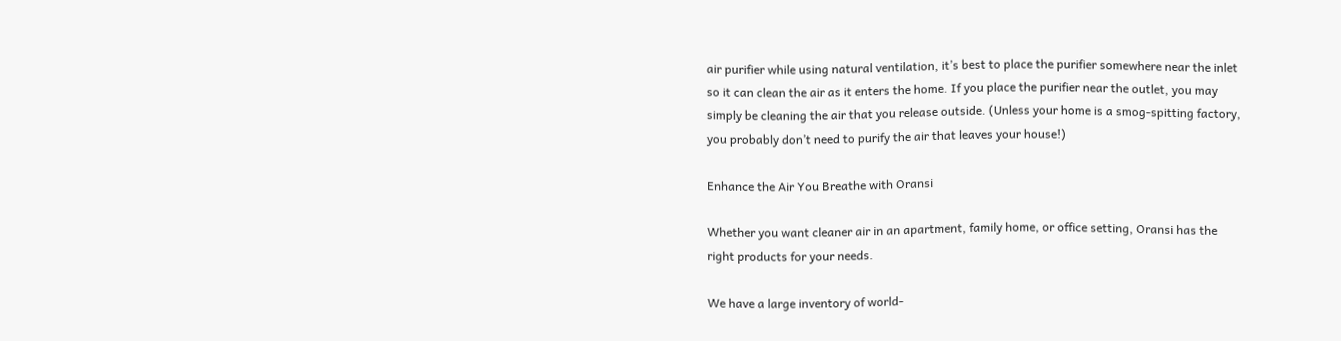air purifier while using natural ventilation, it’s best to place the purifier somewhere near the inlet so it can clean the air as it enters the home. If you place the purifier near the outlet, you may simply be cleaning the air that you release outside. (Unless your home is a smog-spitting factory, you probably don’t need to purify the air that leaves your house!)

Enhance the Air You Breathe with Oransi

Whether you want cleaner air in an apartment, family home, or office setting, Oransi has the right products for your needs.

We have a large inventory of world-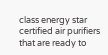class energy star certified air purifiers that are ready to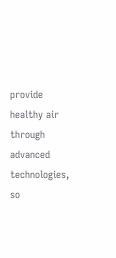provide healthy air through advanced technologies, so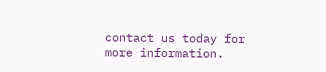contact us today for more information.